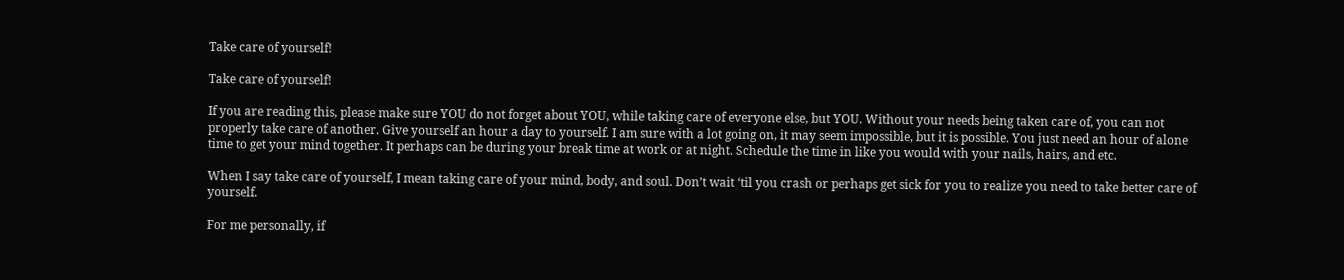Take care of yourself!

Take care of yourself!

If you are reading this, please make sure YOU do not forget about YOU, while taking care of everyone else, but YOU. Without your needs being taken care of, you can not properly take care of another. Give yourself an hour a day to yourself. I am sure with a lot going on, it may seem impossible, but it is possible. You just need an hour of alone time to get your mind together. It perhaps can be during your break time at work or at night. Schedule the time in like you would with your nails, hairs, and etc.

When I say take care of yourself, I mean taking care of your mind, body, and soul. Don’t wait ‘til you crash or perhaps get sick for you to realize you need to take better care of yourself.

For me personally, if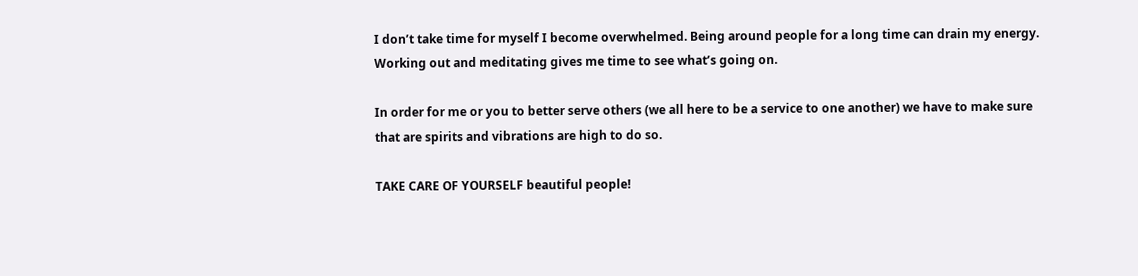I don’t take time for myself I become overwhelmed. Being around people for a long time can drain my energy. Working out and meditating gives me time to see what’s going on.

In order for me or you to better serve others (we all here to be a service to one another) we have to make sure that are spirits and vibrations are high to do so.

TAKE CARE OF YOURSELF beautiful people!